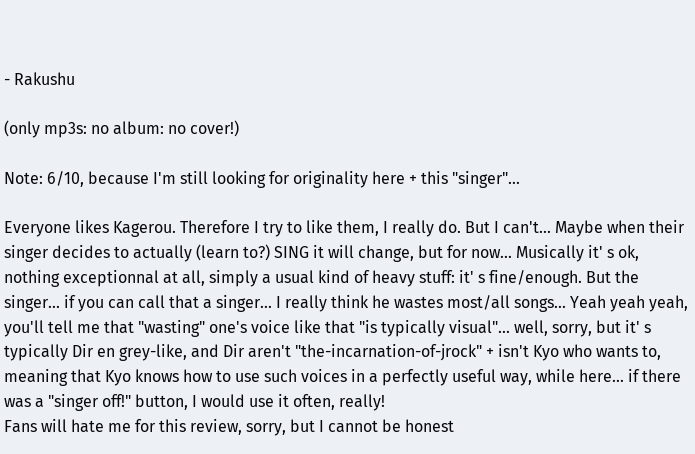- Rakushu

(only mp3s: no album: no cover!)

Note: 6/10, because I'm still looking for originality here + this "singer"...

Everyone likes Kagerou. Therefore I try to like them, I really do. But I can't... Maybe when their singer decides to actually (learn to?) SING it will change, but for now... Musically it' s ok, nothing exceptionnal at all, simply a usual kind of heavy stuff: it' s fine/enough. But the singer... if you can call that a singer... I really think he wastes most/all songs... Yeah yeah yeah, you'll tell me that "wasting" one's voice like that "is typically visual"... well, sorry, but it' s typically Dir en grey-like, and Dir aren't "the-incarnation-of-jrock" + isn't Kyo who wants to, meaning that Kyo knows how to use such voices in a perfectly useful way, while here... if there was a "singer off!" button, I would use it often, really!
Fans will hate me for this review, sorry, but I cannot be honest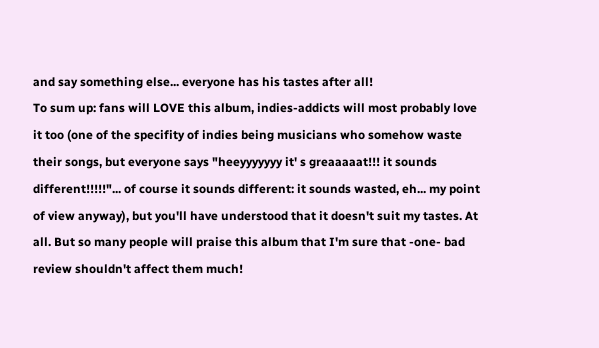and say something else... everyone has his tastes after all!
To sum up: fans will LOVE this album, indies-addicts will most probably love it too (one of the specifity of indies being musicians who somehow waste their songs, but everyone says "heeyyyyyyy it' s greaaaaat!!! it sounds different!!!!!"... of course it sounds different: it sounds wasted, eh... my point of view anyway), but you'll have understood that it doesn't suit my tastes. At all. But so many people will praise this album that I'm sure that -one- bad review shouldn't affect them much!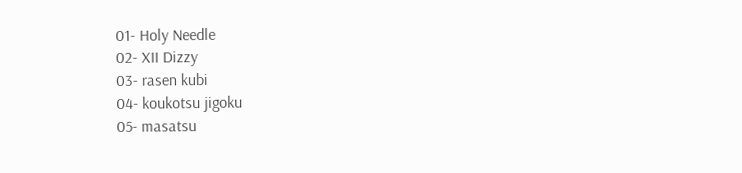01- Holy Needle
02- XII Dizzy
03- rasen kubi
04- koukotsu jigoku
05- masatsu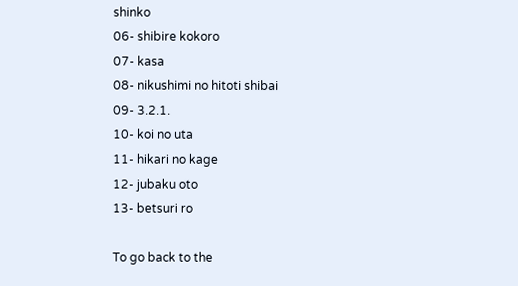shinko
06- shibire kokoro
07- kasa
08- nikushimi no hitoti shibai
09- 3.2.1.
10- koi no uta
11- hikari no kage
12- jubaku oto
13- betsuri ro

To go back to the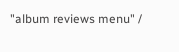"album reviews menu" /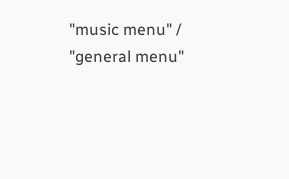"music menu" / "general menu"